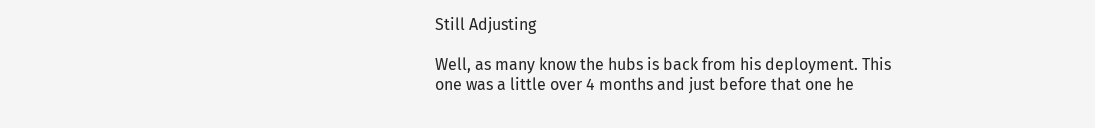Still Adjusting

Well, as many know the hubs is back from his deployment. This one was a little over 4 months and just before that one he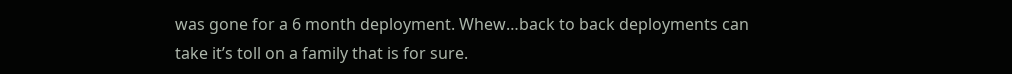was gone for a 6 month deployment. Whew…back to back deployments can take it’s toll on a family that is for sure.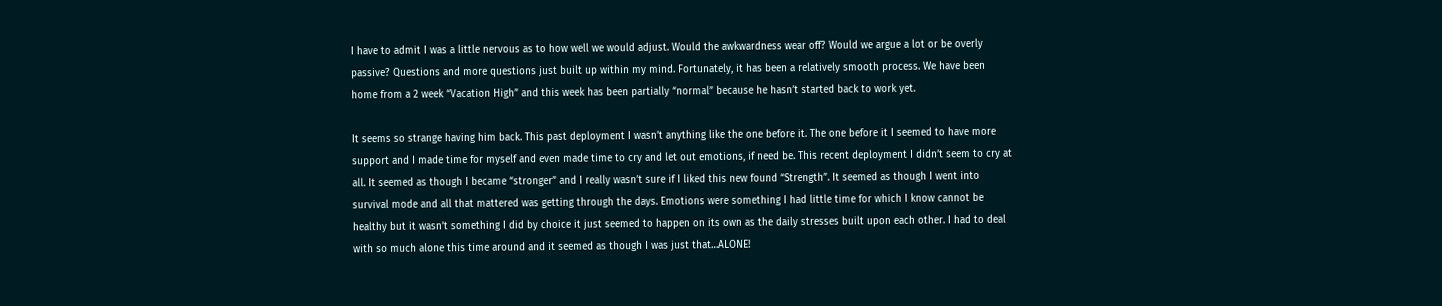I have to admit I was a little nervous as to how well we would adjust. Would the awkwardness wear off? Would we argue a lot or be overly passive? Questions and more questions just built up within my mind. Fortunately, it has been a relatively smooth process. We have been home from a 2 week “Vacation High” and this week has been partially “normal” because he hasn’t started back to work yet.

It seems so strange having him back. This past deployment I wasn’t anything like the one before it. The one before it I seemed to have more support and I made time for myself and even made time to cry and let out emotions, if need be. This recent deployment I didn’t seem to cry at all. It seemed as though I became “stronger” and I really wasn’t sure if I liked this new found “Strength”. It seemed as though I went into survival mode and all that mattered was getting through the days. Emotions were something I had little time for which I know cannot be healthy but it wasn’t something I did by choice it just seemed to happen on its own as the daily stresses built upon each other. I had to deal with so much alone this time around and it seemed as though I was just that…ALONE!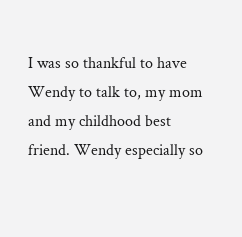I was so thankful to have Wendy to talk to, my mom and my childhood best friend. Wendy especially so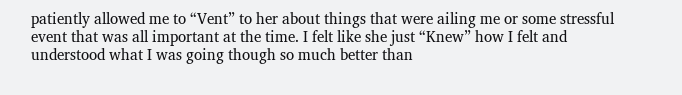patiently allowed me to “Vent” to her about things that were ailing me or some stressful event that was all important at the time. I felt like she just “Knew” how I felt and understood what I was going though so much better than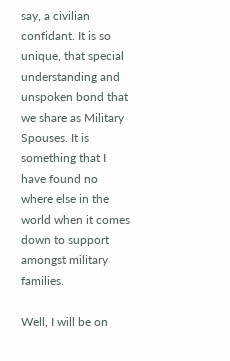say, a civilian confidant. It is so unique, that special understanding and unspoken bond that we share as Military Spouses. It is something that I have found no where else in the world when it comes down to support amongst military families.

Well, I will be on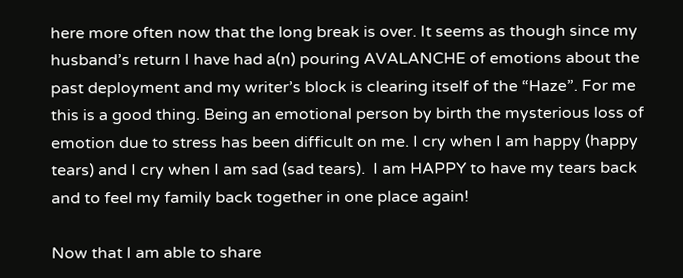here more often now that the long break is over. It seems as though since my husband’s return I have had a(n) pouring AVALANCHE of emotions about the past deployment and my writer’s block is clearing itself of the “Haze”. For me this is a good thing. Being an emotional person by birth the mysterious loss of emotion due to stress has been difficult on me. I cry when I am happy (happy tears) and I cry when I am sad (sad tears).  I am HAPPY to have my tears back and to feel my family back together in one place again!

Now that I am able to share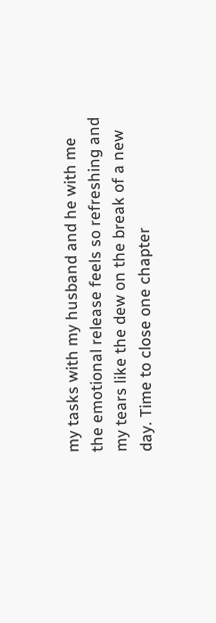my tasks with my husband and he with me the emotional release feels so refreshing and my tears like the dew on the break of a new day. Time to close one chapter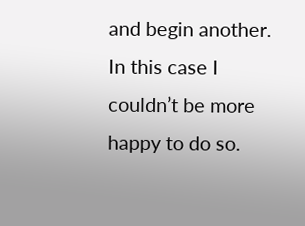and begin another. In this case I couldn’t be more happy to do so.